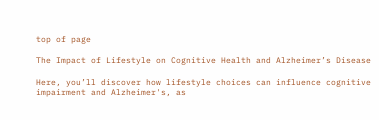top of page

The Impact of Lifestyle on Cognitive Health and Alzheimer’s Disease

Here, you’ll discover how lifestyle choices can influence cognitive impairment and Alzheimer's, as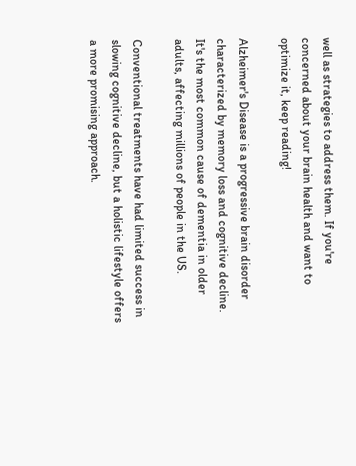well as strategies to address them. If you're concerned about your brain health and want to optimize it, keep reading!

Alzheimer's Disease is a progressive brain disorder characterized by memory loss and cognitive decline. It's the most common cause of dementia in older adults, affecting millions of people in the US.

Conventional treatments have had limited success in slowing cognitive decline, but a holistic lifestyle offers a more promising approach.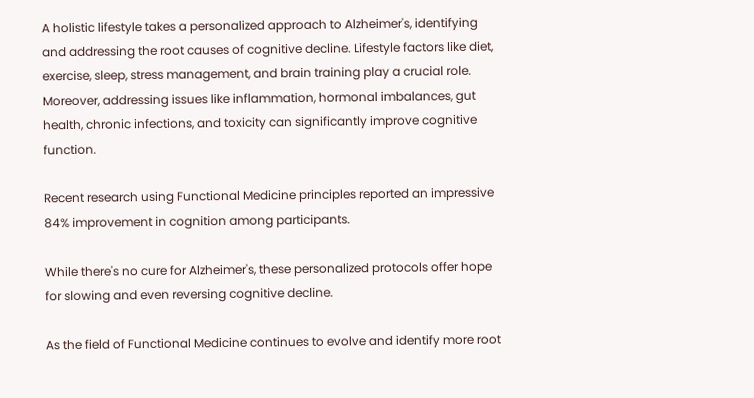A holistic lifestyle takes a personalized approach to Alzheimer's, identifying and addressing the root causes of cognitive decline. Lifestyle factors like diet, exercise, sleep, stress management, and brain training play a crucial role. Moreover, addressing issues like inflammation, hormonal imbalances, gut health, chronic infections, and toxicity can significantly improve cognitive function.

Recent research using Functional Medicine principles reported an impressive 84% improvement in cognition among participants.

While there's no cure for Alzheimer's, these personalized protocols offer hope for slowing and even reversing cognitive decline.

As the field of Functional Medicine continues to evolve and identify more root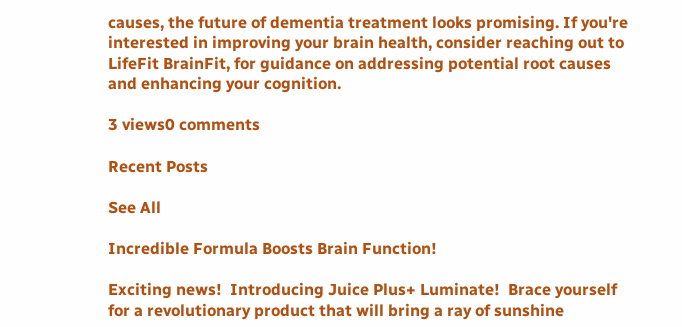causes, the future of dementia treatment looks promising. If you're interested in improving your brain health, consider reaching out to LifeFit BrainFit, for guidance on addressing potential root causes and enhancing your cognition.

3 views0 comments

Recent Posts

See All

Incredible Formula Boosts Brain Function!

Exciting news!  Introducing Juice Plus+ Luminate!  Brace yourself for a revolutionary product that will bring a ray of sunshine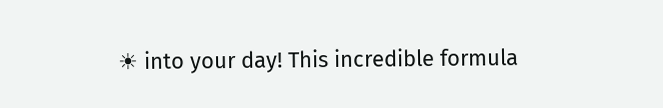☀ into your day! This incredible formula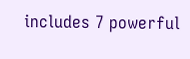includes 7 powerful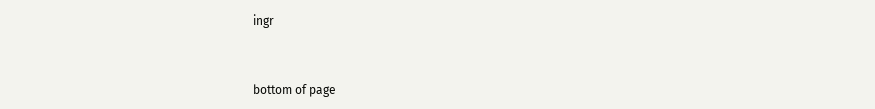ingr


bottom of page